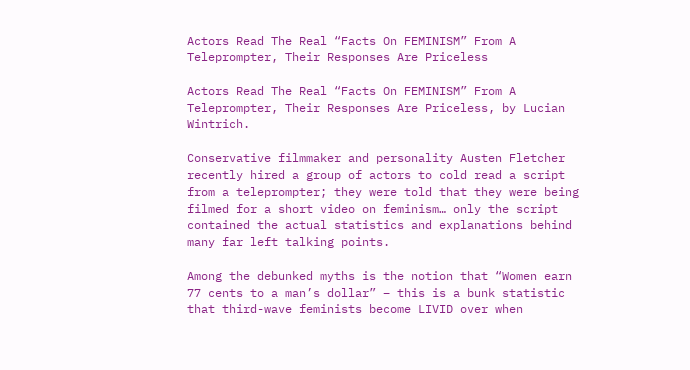Actors Read The Real “Facts On FEMINISM” From A Teleprompter, Their Responses Are Priceless

Actors Read The Real “Facts On FEMINISM” From A Teleprompter, Their Responses Are Priceless, by Lucian Wintrich.

Conservative filmmaker and personality Austen Fletcher recently hired a group of actors to cold read a script from a teleprompter; they were told that they were being filmed for a short video on feminism… only the script contained the actual statistics and explanations behind many far left talking points.

Among the debunked myths is the notion that “Women earn 77 cents to a man’s dollar” – this is a bunk statistic that third-wave feminists become LIVID over when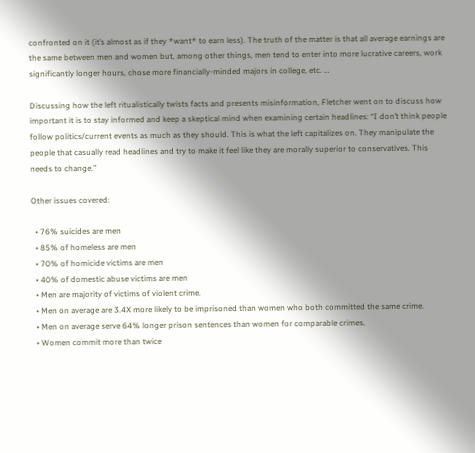confronted on it (it’s almost as if they *want* to earn less). The truth of the matter is that all average earnings are the same between men and women but, among other things, men tend to enter into more lucrative careers, work significantly longer hours, chose more financially-minded majors in college, etc. …

Discussing how the left ritualistically twists facts and presents misinformation, Fletcher went on to discuss how important it is to stay informed and keep a skeptical mind when examining certain headlines: “I don’t think people follow politics/current events as much as they should. This is what the left capitalizes on. They manipulate the people that casually read headlines and try to make it feel like they are morally superior to conservatives. This needs to change.”

Other issues covered:

  • 76% suicides are men
  • 85% of homeless are men
  • 70% of homicide victims are men
  • 40% of domestic abuse victims are men
  • Men are majority of victims of violent crime.
  • Men on average are 3.4X more likely to be imprisoned than women who both committed the same crime.
  • Men on average serve 64% longer prison sentences than women for comparable crimes.
  • Women commit more than twice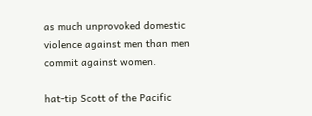as much unprovoked domestic violence against men than men commit against women.

hat-tip Scott of the Pacific